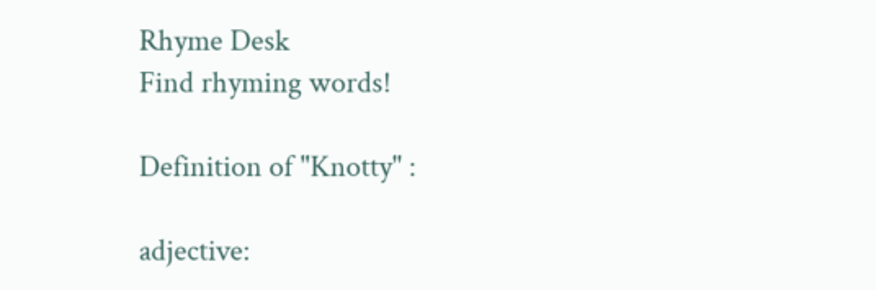Rhyme Desk
Find rhyming words!

Definition of "Knotty" :

adjective: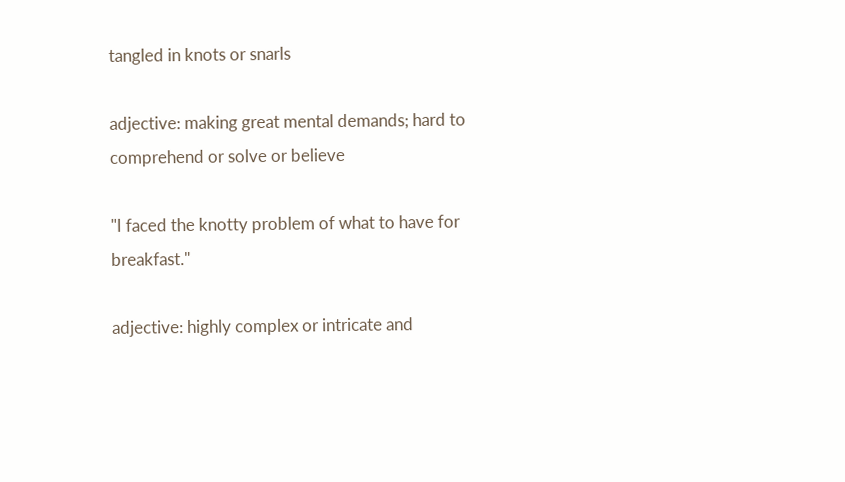tangled in knots or snarls

adjective: making great mental demands; hard to comprehend or solve or believe

"I faced the knotty problem of what to have for breakfast."

adjective: highly complex or intricate and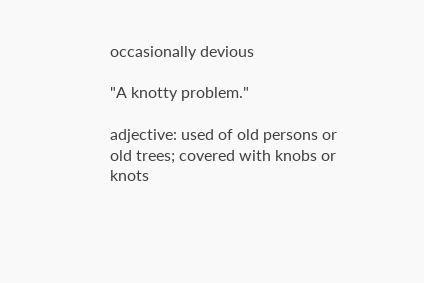occasionally devious

"A knotty problem."

adjective: used of old persons or old trees; covered with knobs or knots